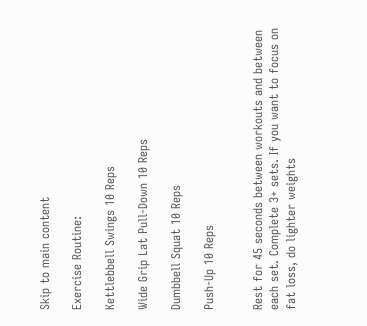Skip to main content

Exercise Routine:

Kettlebbell Swings 10 Reps

Wide Grip Lat Pull-Down 10 Reps

Dumbbell Squat 10 Reps

Push-Up 10 Reps


Rest for 45 seconds between workouts and between each set. Complete 3+ sets. If you want to focus on fat loss, do lighter weights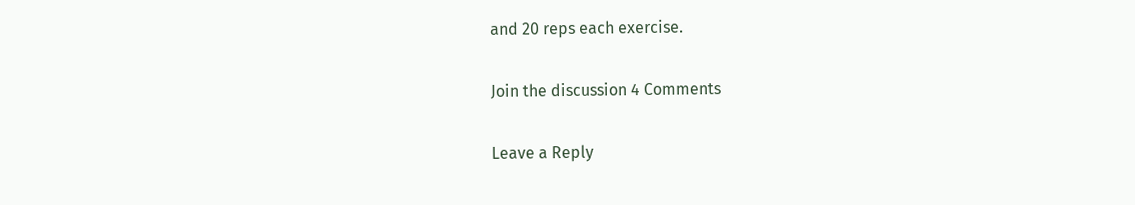and 20 reps each exercise.

Join the discussion 4 Comments

Leave a Reply